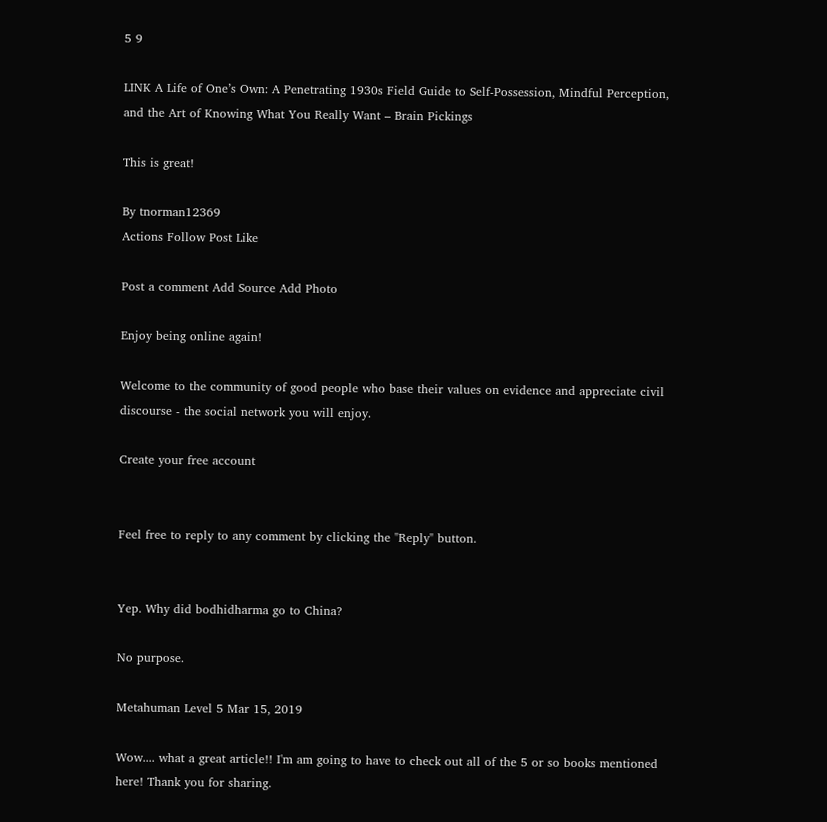5 9

LINK A Life of One’s Own: A Penetrating 1930s Field Guide to Self-Possession, Mindful Perception, and the Art of Knowing What You Really Want – Brain Pickings

This is great!

By tnorman12369
Actions Follow Post Like

Post a comment Add Source Add Photo

Enjoy being online again!

Welcome to the community of good people who base their values on evidence and appreciate civil discourse - the social network you will enjoy.

Create your free account


Feel free to reply to any comment by clicking the "Reply" button.


Yep. Why did bodhidharma go to China?

No purpose.

Metahuman Level 5 Mar 15, 2019

Wow.... what a great article!! I'm am going to have to check out all of the 5 or so books mentioned here! Thank you for sharing.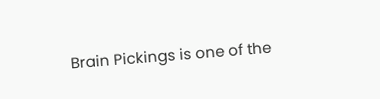Brain Pickings is one of the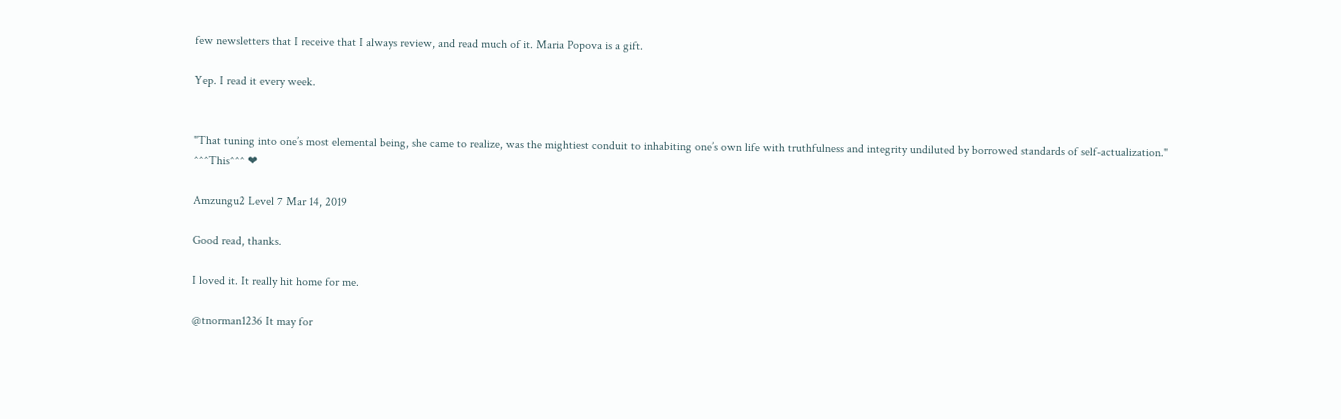few newsletters that I receive that I always review, and read much of it. Maria Popova is a gift.

Yep. I read it every week.


"That tuning into one’s most elemental being, she came to realize, was the mightiest conduit to inhabiting one’s own life with truthfulness and integrity undiluted by borrowed standards of self-actualization."
^^^This^^^ ❤

Amzungu2 Level 7 Mar 14, 2019

Good read, thanks.

I loved it. It really hit home for me.

@tnorman1236 It may for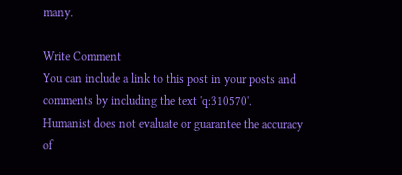many.

Write Comment
You can include a link to this post in your posts and comments by including the text 'q:310570'.
Humanist does not evaluate or guarantee the accuracy of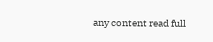any content read full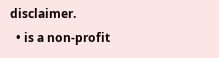disclaimer.
  • is a non-profit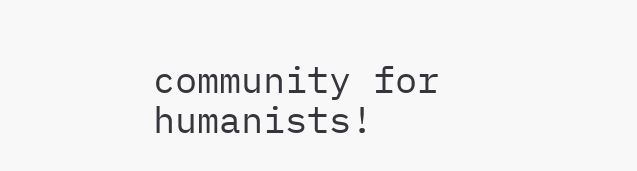community for humanists!